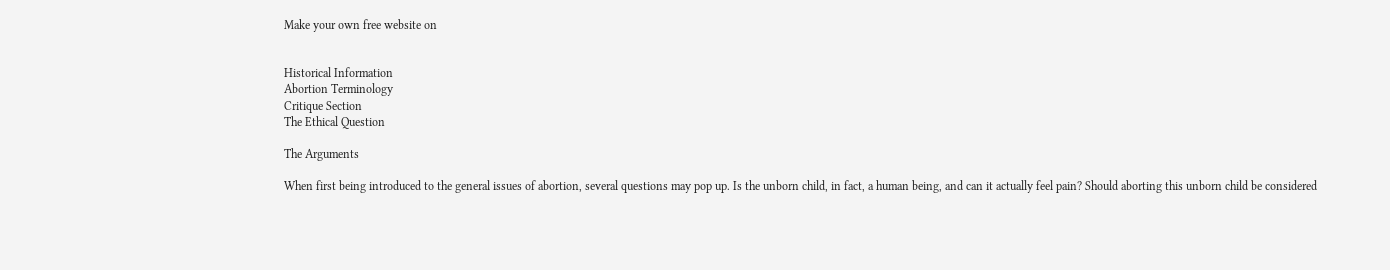Make your own free website on


Historical Information
Abortion Terminology
Critique Section
The Ethical Question

The Arguments

When first being introduced to the general issues of abortion, several questions may pop up. Is the unborn child, in fact, a human being, and can it actually feel pain? Should aborting this unborn child be considered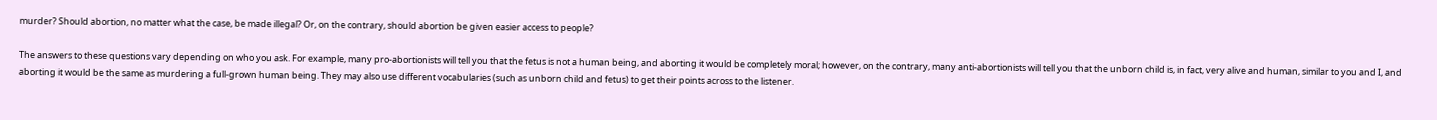murder? Should abortion, no matter what the case, be made illegal? Or, on the contrary, should abortion be given easier access to people?

The answers to these questions vary depending on who you ask. For example, many pro-abortionists will tell you that the fetus is not a human being, and aborting it would be completely moral; however, on the contrary, many anti-abortionists will tell you that the unborn child is, in fact, very alive and human, similar to you and I, and aborting it would be the same as murdering a full-grown human being. They may also use different vocabularies (such as unborn child and fetus) to get their points across to the listener.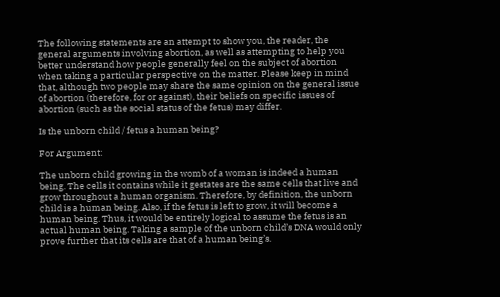The following statements are an attempt to show you, the reader, the general arguments involving abortion, as well as attempting to help you better understand how people generally feel on the subject of abortion when taking a particular perspective on the matter. Please keep in mind that, although two people may share the same opinion on the general issue of abortion (therefore, for or against), their beliefs on specific issues of abortion (such as the social status of the fetus) may differ.

Is the unborn child / fetus a human being?

For Argument:

The unborn child growing in the womb of a woman is indeed a human being. The cells it contains while it gestates are the same cells that live and grow throughout a human organism. Therefore, by definition, the unborn child is a human being. Also, if the fetus is left to grow, it will become a human being. Thus, it would be entirely logical to assume the fetus is an actual human being. Taking a sample of the unborn child’s DNA would only prove further that its cells are that of a human being’s.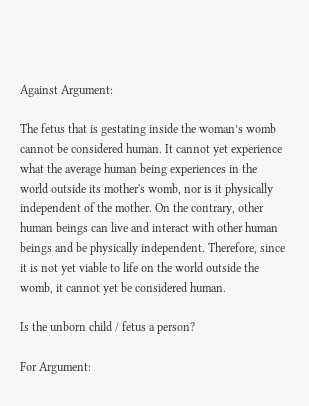Against Argument:

The fetus that is gestating inside the woman’s womb cannot be considered human. It cannot yet experience what the average human being experiences in the world outside its mother's womb, nor is it physically independent of the mother. On the contrary, other human beings can live and interact with other human beings and be physically independent. Therefore, since it is not yet viable to life on the world outside the womb, it cannot yet be considered human.

Is the unborn child / fetus a person?

For Argument: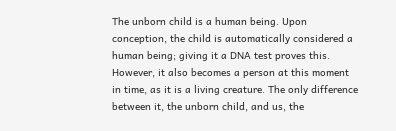The unborn child is a human being. Upon conception, the child is automatically considered a human being; giving it a DNA test proves this. However, it also becomes a person at this moment in time, as it is a living creature. The only difference between it, the unborn child, and us, the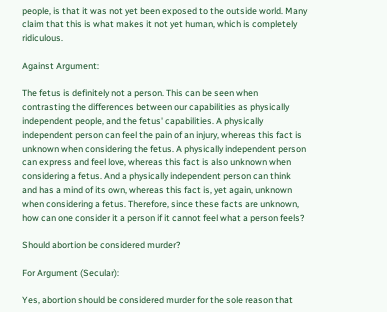people, is that it was not yet been exposed to the outside world. Many claim that this is what makes it not yet human, which is completely ridiculous.

Against Argument:

The fetus is definitely not a person. This can be seen when contrasting the differences between our capabilities as physically independent people, and the fetus' capabilities. A physically independent person can feel the pain of an injury, whereas this fact is unknown when considering the fetus. A physically independent person can express and feel love, whereas this fact is also unknown when considering a fetus. And a physically independent person can think and has a mind of its own, whereas this fact is, yet again, unknown when considering a fetus. Therefore, since these facts are unknown, how can one consider it a person if it cannot feel what a person feels?

Should abortion be considered murder?

For Argument (Secular):

Yes, abortion should be considered murder for the sole reason that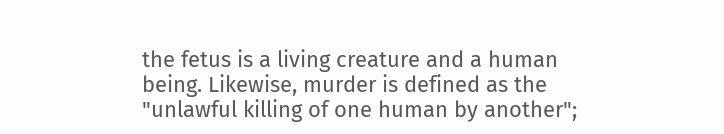the fetus is a living creature and a human being. Likewise, murder is defined as the "unlawful killing of one human by another";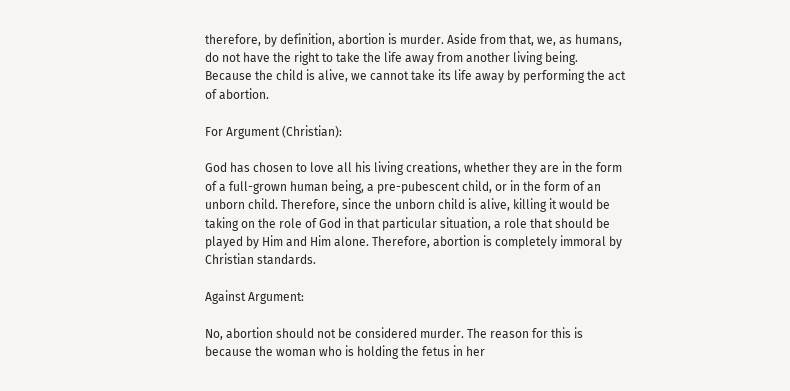therefore, by definition, abortion is murder. Aside from that, we, as humans, do not have the right to take the life away from another living being. Because the child is alive, we cannot take its life away by performing the act of abortion.

For Argument (Christian):

God has chosen to love all his living creations, whether they are in the form of a full-grown human being, a pre-pubescent child, or in the form of an unborn child. Therefore, since the unborn child is alive, killing it would be taking on the role of God in that particular situation, a role that should be played by Him and Him alone. Therefore, abortion is completely immoral by Christian standards.

Against Argument:

No, abortion should not be considered murder. The reason for this is because the woman who is holding the fetus in her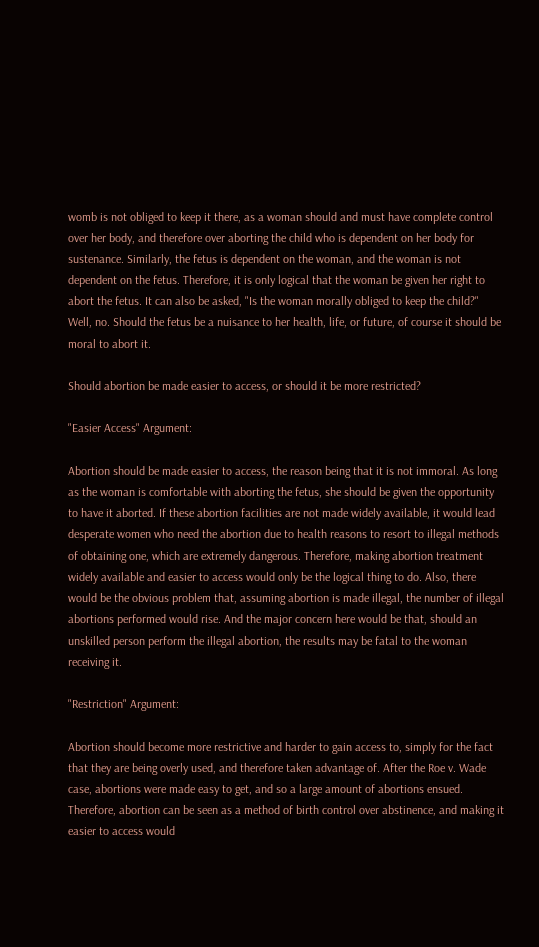womb is not obliged to keep it there, as a woman should and must have complete control over her body, and therefore over aborting the child who is dependent on her body for sustenance. Similarly, the fetus is dependent on the woman, and the woman is not dependent on the fetus. Therefore, it is only logical that the woman be given her right to abort the fetus. It can also be asked, "Is the woman morally obliged to keep the child?" Well, no. Should the fetus be a nuisance to her health, life, or future, of course it should be moral to abort it.

Should abortion be made easier to access, or should it be more restricted?

"Easier Access" Argument:

Abortion should be made easier to access, the reason being that it is not immoral. As long as the woman is comfortable with aborting the fetus, she should be given the opportunity to have it aborted. If these abortion facilities are not made widely available, it would lead desperate women who need the abortion due to health reasons to resort to illegal methods of obtaining one, which are extremely dangerous. Therefore, making abortion treatment widely available and easier to access would only be the logical thing to do. Also, there would be the obvious problem that, assuming abortion is made illegal, the number of illegal abortions performed would rise. And the major concern here would be that, should an unskilled person perform the illegal abortion, the results may be fatal to the woman receiving it.

"Restriction" Argument:

Abortion should become more restrictive and harder to gain access to, simply for the fact that they are being overly used, and therefore taken advantage of. After the Roe v. Wade case, abortions were made easy to get, and so a large amount of abortions ensued. Therefore, abortion can be seen as a method of birth control over abstinence, and making it easier to access would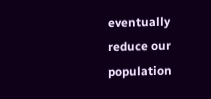eventually reduce our population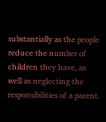substantially as the people reduce the number of children they have, as well as neglecting the responsibilities of a parent.